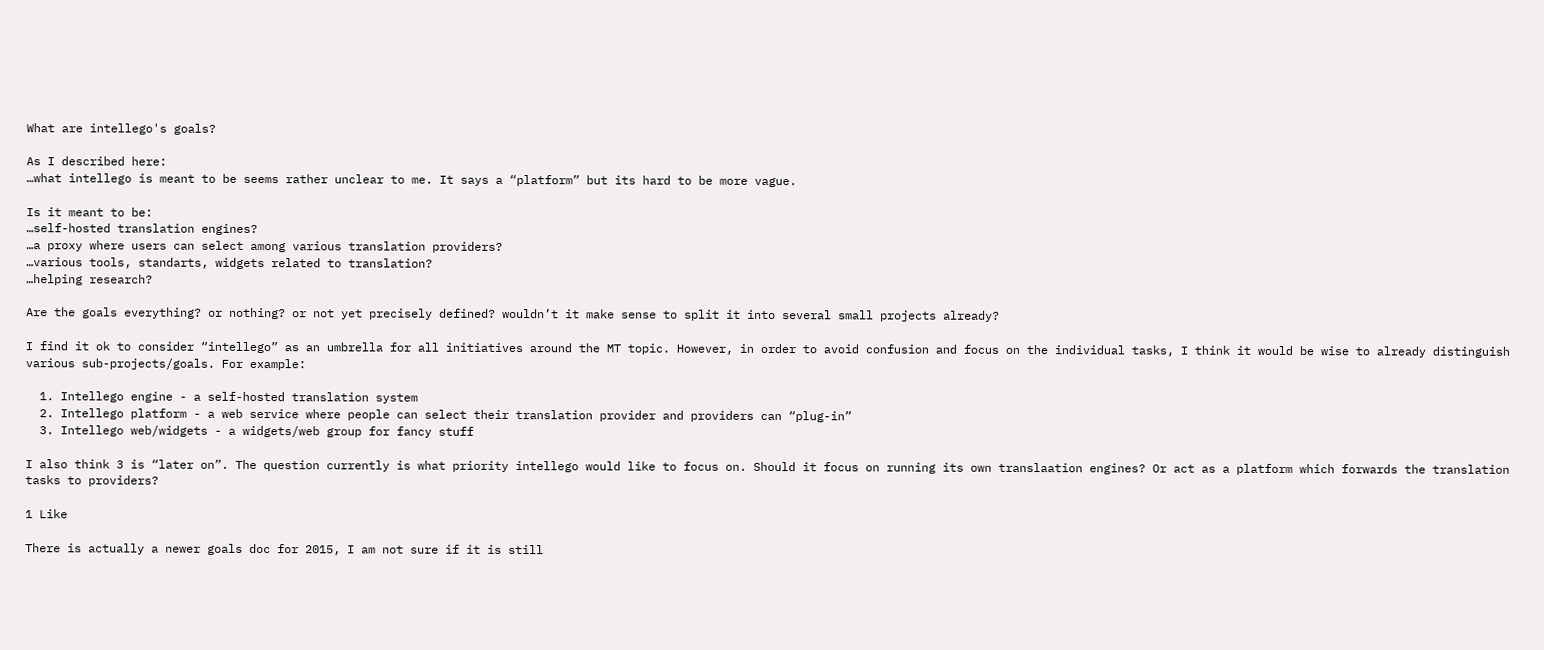What are intellego's goals?

As I described here:
…what intellego is meant to be seems rather unclear to me. It says a “platform” but its hard to be more vague.

Is it meant to be:
…self-hosted translation engines?
…a proxy where users can select among various translation providers?
…various tools, standarts, widgets related to translation?
…helping research?

Are the goals everything? or nothing? or not yet precisely defined? wouldn’t it make sense to split it into several small projects already?

I find it ok to consider “intellego” as an umbrella for all initiatives around the MT topic. However, in order to avoid confusion and focus on the individual tasks, I think it would be wise to already distinguish various sub-projects/goals. For example:

  1. Intellego engine - a self-hosted translation system
  2. Intellego platform - a web service where people can select their translation provider and providers can “plug-in”
  3. Intellego web/widgets - a widgets/web group for fancy stuff

I also think 3 is “later on”. The question currently is what priority intellego would like to focus on. Should it focus on running its own translaation engines? Or act as a platform which forwards the translation tasks to providers?

1 Like

There is actually a newer goals doc for 2015, I am not sure if it is still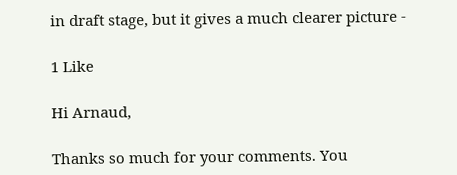in draft stage, but it gives a much clearer picture -

1 Like

Hi Arnaud,

Thanks so much for your comments. You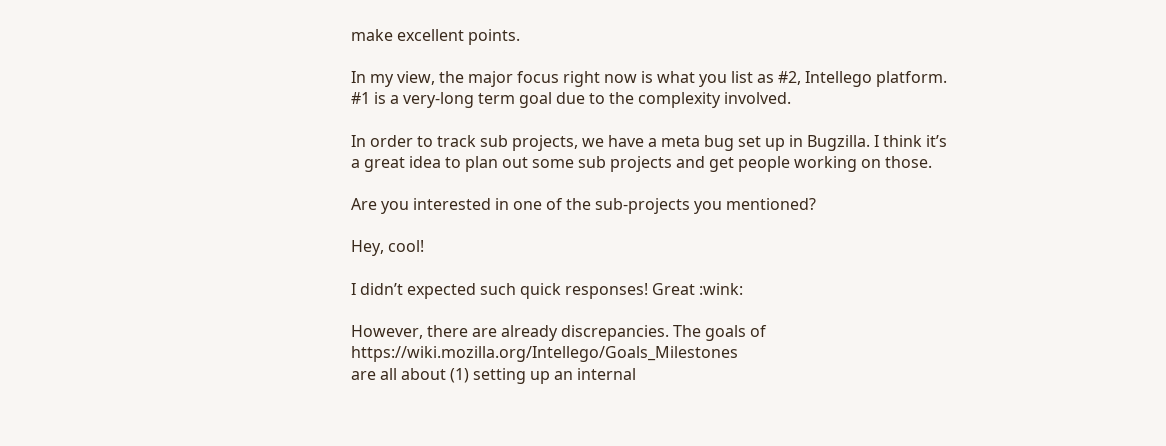make excellent points.

In my view, the major focus right now is what you list as #2, Intellego platform. #1 is a very-long term goal due to the complexity involved.

In order to track sub projects, we have a meta bug set up in Bugzilla. I think it’s a great idea to plan out some sub projects and get people working on those.

Are you interested in one of the sub-projects you mentioned?

Hey, cool!

I didn’t expected such quick responses! Great :wink:

However, there are already discrepancies. The goals of https://wiki.mozilla.org/Intellego/Goals_Milestones
are all about (1) setting up an internal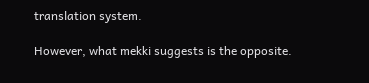translation system.

However, what mekki suggests is the opposite.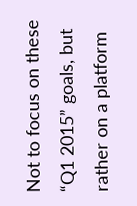Not to focus on these “Q1 2015” goals, but rather on a platform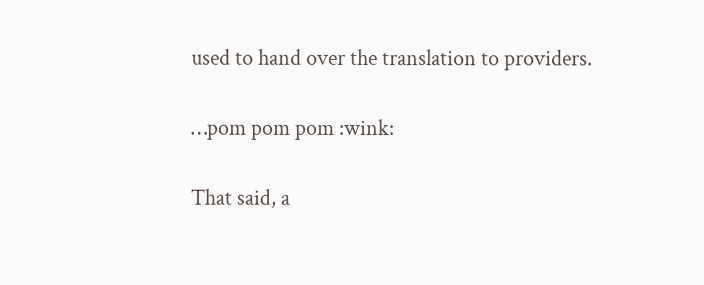used to hand over the translation to providers.

…pom pom pom :wink:

That said, a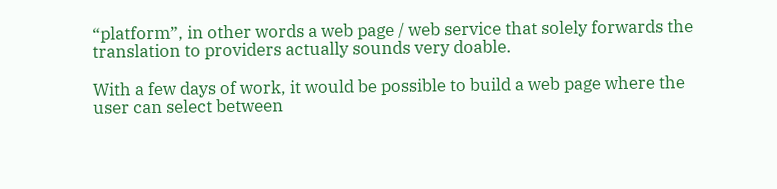“platform”, in other words a web page / web service that solely forwards the translation to providers actually sounds very doable.

With a few days of work, it would be possible to build a web page where the user can select between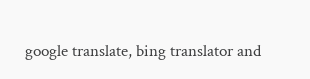google translate, bing translator and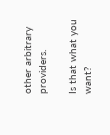other arbitrary providers.

Is that what you want?